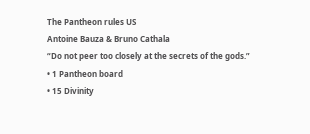The Pantheon rules US
Antoine Bauza & Bruno Cathala
“Do not peer too closely at the secrets of the gods.”
• 1 Pantheon board
• 15 Divinity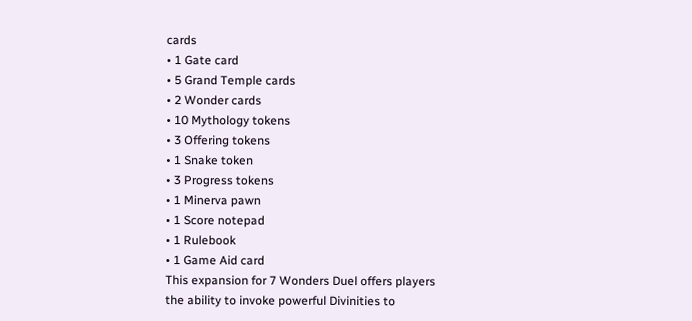cards
• 1 Gate card
• 5 Grand Temple cards
• 2 Wonder cards
• 10 Mythology tokens
• 3 Offering tokens
• 1 Snake token
• 3 Progress tokens
• 1 Minerva pawn
• 1 Score notepad
• 1 Rulebook
• 1 Game Aid card
This expansion for 7 Wonders Duel offers players
the ability to invoke powerful Divinities to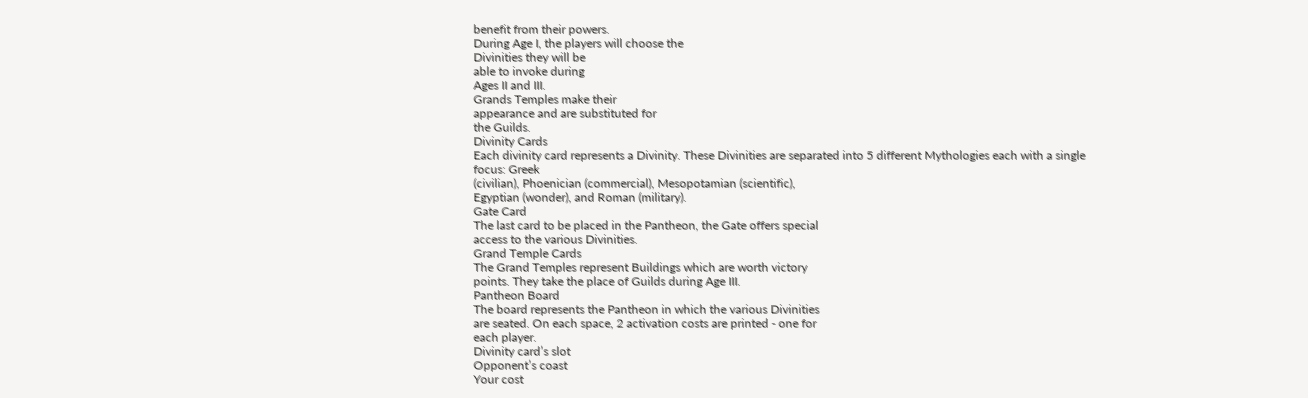benefit from their powers.
During Age I, the players will choose the
Divinities they will be
able to invoke during
Ages II and III.
Grands Temples make their
appearance and are substituted for
the Guilds.
Divinity Cards
Each divinity card represents a Divinity. These Divinities are separated into 5 different Mythologies each with a single focus: Greek
(civilian), Phoenician (commercial), Mesopotamian (scientific),
Egyptian (wonder), and Roman (military).
Gate Card
The last card to be placed in the Pantheon, the Gate offers special
access to the various Divinities.
Grand Temple Cards
The Grand Temples represent Buildings which are worth victory
points. They take the place of Guilds during Age III.
Pantheon Board
The board represents the Pantheon in which the various Divinities
are seated. On each space, 2 activation costs are printed - one for
each player.
Divinity card’s slot
Opponent’s coast
Your cost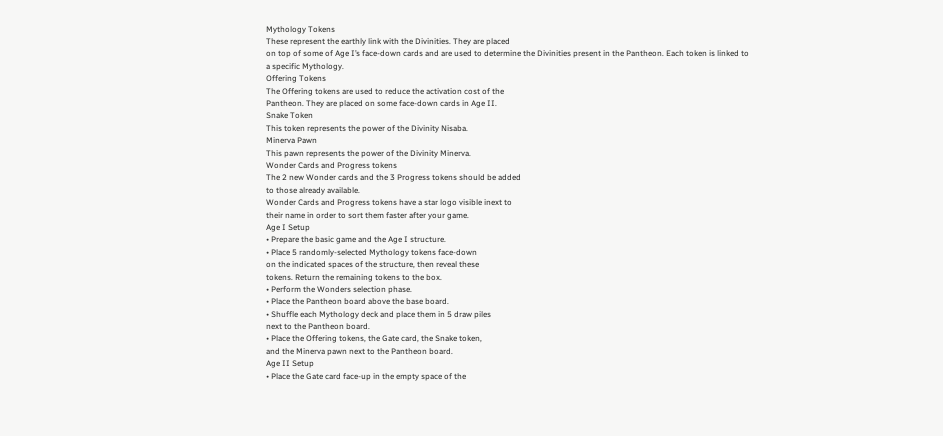Mythology Tokens
These represent the earthly link with the Divinities. They are placed
on top of some of Age I’s face-down cards and are used to determine the Divinities present in the Pantheon. Each token is linked to
a specific Mythology.
Offering Tokens
The Offering tokens are used to reduce the activation cost of the
Pantheon. They are placed on some face-down cards in Age II.
Snake Token
This token represents the power of the Divinity Nisaba.
Minerva Pawn
This pawn represents the power of the Divinity Minerva.
Wonder Cards and Progress tokens
The 2 new Wonder cards and the 3 Progress tokens should be added
to those already available.
Wonder Cards and Progress tokens have a star logo visible inext to
their name in order to sort them faster after your game.
Age I Setup
• Prepare the basic game and the Age I structure.
• Place 5 randomly-selected Mythology tokens face-down
on the indicated spaces of the structure, then reveal these
tokens. Return the remaining tokens to the box.
• Perform the Wonders selection phase.
• Place the Pantheon board above the base board.
• Shuffle each Mythology deck and place them in 5 draw piles
next to the Pantheon board.
• Place the Offering tokens, the Gate card, the Snake token,
and the Minerva pawn next to the Pantheon board.
Age II Setup
• Place the Gate card face-up in the empty space of the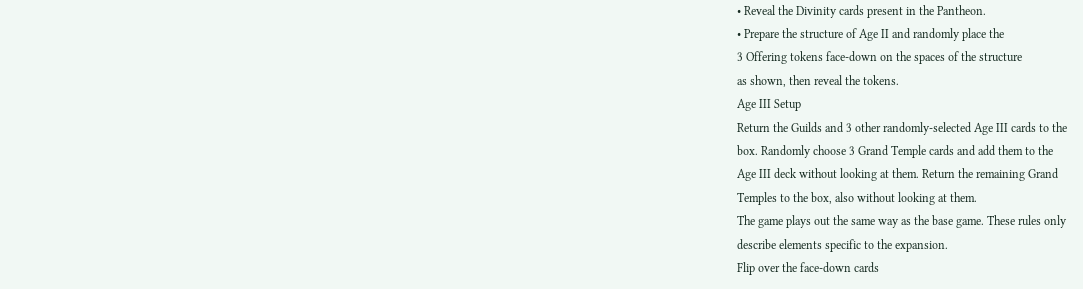• Reveal the Divinity cards present in the Pantheon.
• Prepare the structure of Age II and randomly place the
3 Offering tokens face-down on the spaces of the structure
as shown, then reveal the tokens.
Age III Setup
Return the Guilds and 3 other randomly-selected Age III cards to the
box. Randomly choose 3 Grand Temple cards and add them to the
Age III deck without looking at them. Return the remaining Grand
Temples to the box, also without looking at them.
The game plays out the same way as the base game. These rules only
describe elements specific to the expansion.
Flip over the face-down cards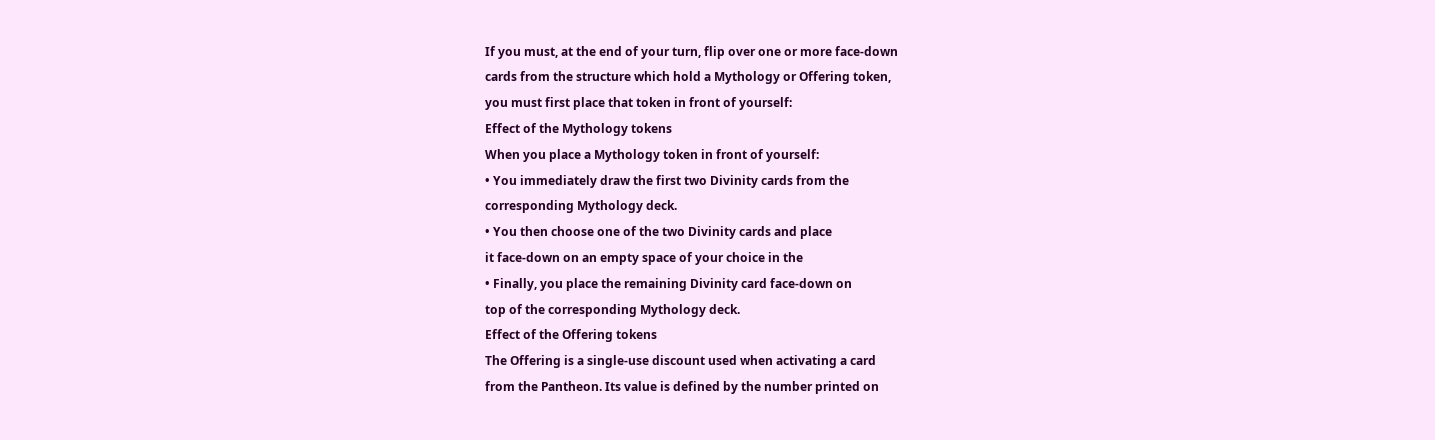If you must, at the end of your turn, flip over one or more face-down
cards from the structure which hold a Mythology or Offering token,
you must first place that token in front of yourself:
Effect of the Mythology tokens
When you place a Mythology token in front of yourself:
• You immediately draw the first two Divinity cards from the
corresponding Mythology deck.
• You then choose one of the two Divinity cards and place
it face-down on an empty space of your choice in the
• Finally, you place the remaining Divinity card face-down on
top of the corresponding Mythology deck.
Effect of the Offering tokens
The Offering is a single-use discount used when activating a card
from the Pantheon. Its value is defined by the number printed on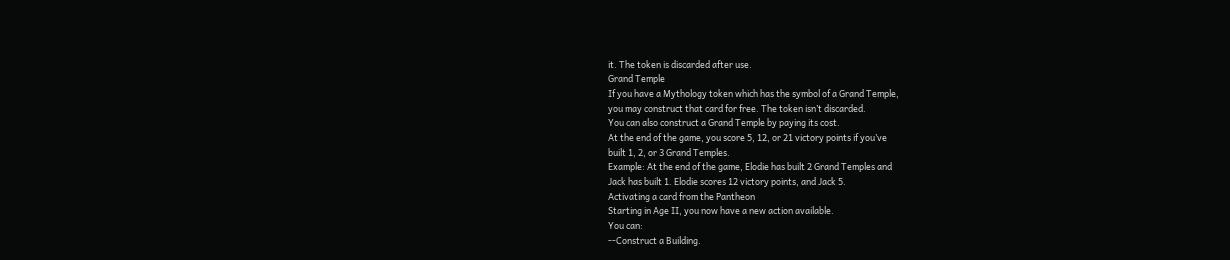it. The token is discarded after use.
Grand Temple
If you have a Mythology token which has the symbol of a Grand Temple,
you may construct that card for free. The token isn’t discarded.
You can also construct a Grand Temple by paying its cost.
At the end of the game, you score 5, 12, or 21 victory points if you’ve
built 1, 2, or 3 Grand Temples.
Example: At the end of the game, Elodie has built 2 Grand Temples and
Jack has built 1. Elodie scores 12 victory points, and Jack 5.
Activating a card from the Pantheon
Starting in Age II, you now have a new action available.
You can:
--Construct a Building.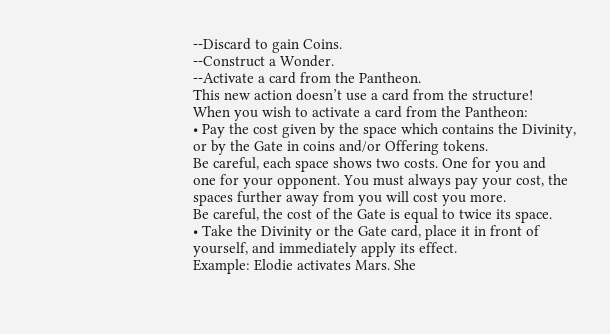--Discard to gain Coins.
--Construct a Wonder.
--Activate a card from the Pantheon.
This new action doesn’t use a card from the structure!
When you wish to activate a card from the Pantheon:
• Pay the cost given by the space which contains the Divinity,
or by the Gate in coins and/or Offering tokens.
Be careful, each space shows two costs. One for you and
one for your opponent. You must always pay your cost, the
spaces further away from you will cost you more.
Be careful, the cost of the Gate is equal to twice its space.
• Take the Divinity or the Gate card, place it in front of
yourself, and immediately apply its effect.
Example: Elodie activates Mars. She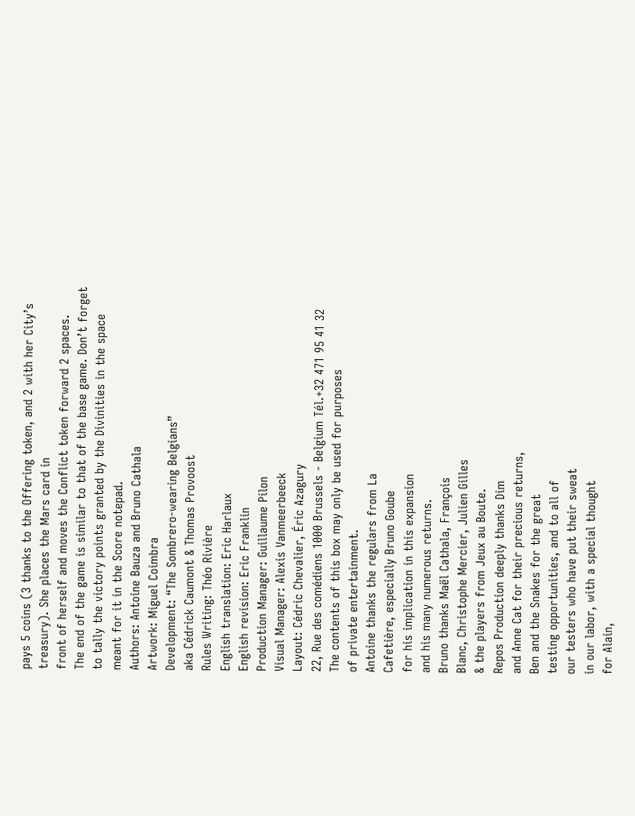pays 5 coins (3 thanks to the Offering token, and 2 with her City’s treasury). She places the Mars card in
front of herself and moves the Conflict token forward 2 spaces.
The end of the game is similar to that of the base game. Don’t forget to tally the victory points granted by the Divinities in the space
meant for it in the Score notepad.
Authors: Antoine Bauza and Bruno Cathala
Artwork: Miguel Coimbra
Development: “The Sombrero-wearing Belgians”
aka Cédrick Caumont & Thomas Provoost
Rules Writing: Théo Rivière
English translation: Eric Harlaux
English revision: Eric Franklin
Production Manager: Guillaume Pilon
Visual Manager: Alexis Vanmeerbeeck
Layout: Cédric Chevalier, Éric Azagury
22, Rue des comédiens 1000 Brussels - Belgium Tél.+32 471 95 41 32
The contents of this box may only be used for purposes
of private entertainment.
Antoine thanks the regulars from La
Cafetière, especially Bruno Goube
for his implication in this expansion
and his many numerous returns.
Bruno thanks Maël Cathala, François
Blanc, Christophe Mercier, Julien Gilles
& the players from Jeux au Boute.
Repos Production deeply thanks Dim
and Anne Cat for their precious returns,
Ben and the Snakes for the great
testing opportunities, and to all of
our testers who have put their sweat
in our labor, with a special thought
for Alain,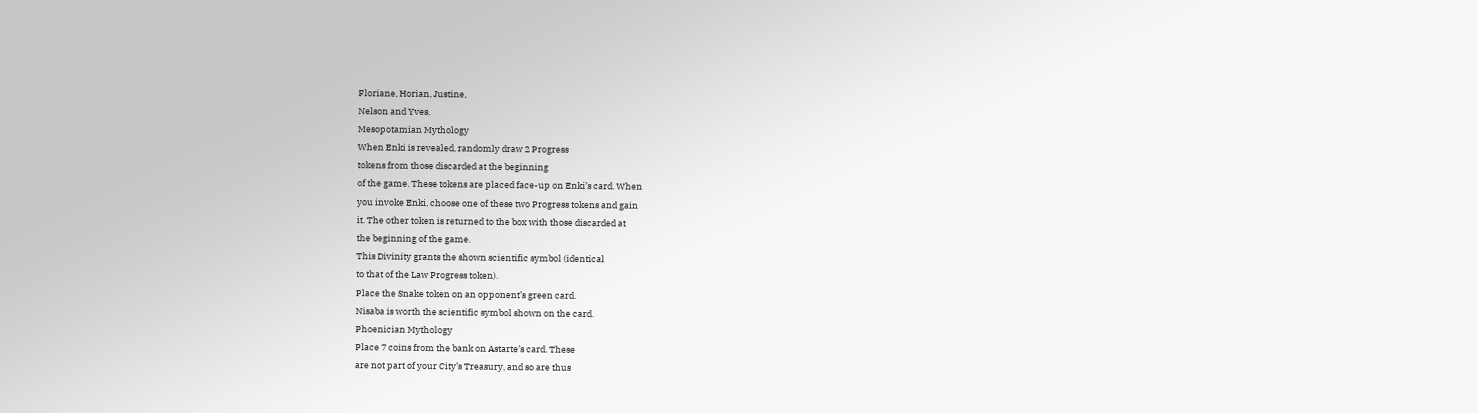Floriane, Horian, Justine,
Nelson and Yves.
Mesopotamian Mythology
When Enki is revealed, randomly draw 2 Progress
tokens from those discarded at the beginning
of the game. These tokens are placed face-up on Enki’s card. When
you invoke Enki, choose one of these two Progress tokens and gain
it. The other token is returned to the box with those discarded at
the beginning of the game.
This Divinity grants the shown scientific symbol (identical
to that of the Law Progress token).
Place the Snake token on an opponent’s green card.
Nisaba is worth the scientific symbol shown on the card.
Phoenician Mythology
Place 7 coins from the bank on Astarte’s card. These
are not part of your City’s Treasury, and so are thus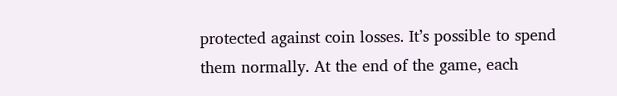protected against coin losses. It’s possible to spend
them normally. At the end of the game, each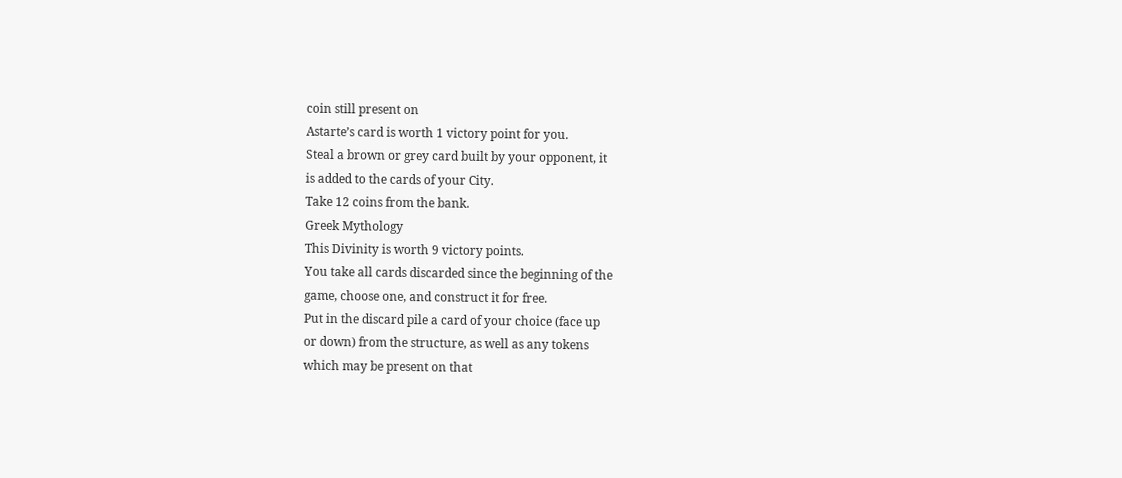coin still present on
Astarte’s card is worth 1 victory point for you.
Steal a brown or grey card built by your opponent, it
is added to the cards of your City.
Take 12 coins from the bank.
Greek Mythology
This Divinity is worth 9 victory points.
You take all cards discarded since the beginning of the
game, choose one, and construct it for free.
Put in the discard pile a card of your choice (face up
or down) from the structure, as well as any tokens
which may be present on that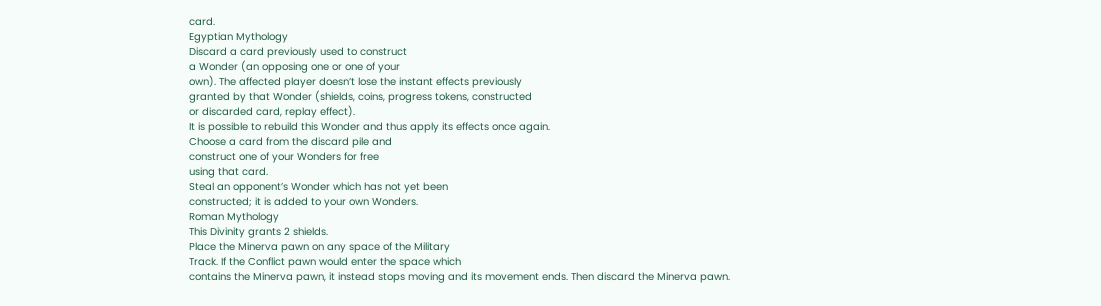card.
Egyptian Mythology
Discard a card previously used to construct
a Wonder (an opposing one or one of your
own). The affected player doesn’t lose the instant effects previously
granted by that Wonder (shields, coins, progress tokens, constructed
or discarded card, replay effect).
It is possible to rebuild this Wonder and thus apply its effects once again.
Choose a card from the discard pile and
construct one of your Wonders for free
using that card.
Steal an opponent’s Wonder which has not yet been
constructed; it is added to your own Wonders.
Roman Mythology
This Divinity grants 2 shields.
Place the Minerva pawn on any space of the Military
Track. If the Conflict pawn would enter the space which
contains the Minerva pawn, it instead stops moving and its movement ends. Then discard the Minerva pawn.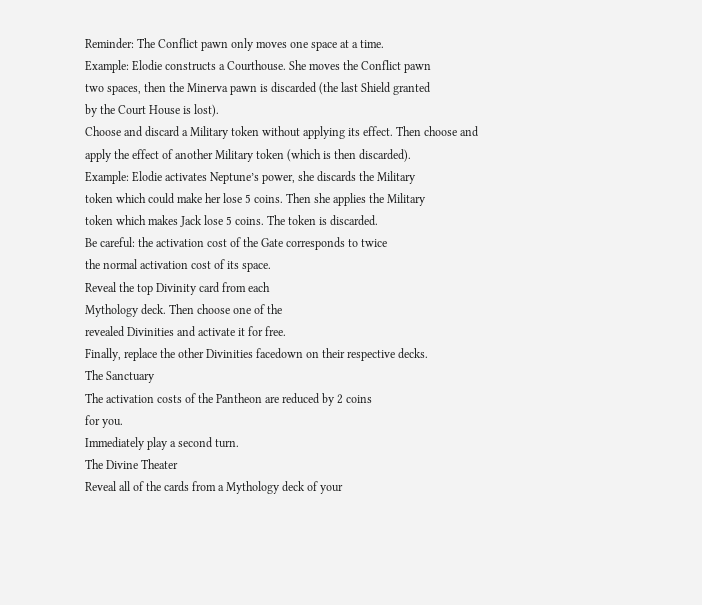Reminder: The Conflict pawn only moves one space at a time.
Example: Elodie constructs a Courthouse. She moves the Conflict pawn
two spaces, then the Minerva pawn is discarded (the last Shield granted
by the Court House is lost).
Choose and discard a Military token without applying its effect. Then choose and
apply the effect of another Military token (which is then discarded).
Example: Elodie activates Neptune’s power, she discards the Military
token which could make her lose 5 coins. Then she applies the Military
token which makes Jack lose 5 coins. The token is discarded.
Be careful: the activation cost of the Gate corresponds to twice
the normal activation cost of its space.
Reveal the top Divinity card from each
Mythology deck. Then choose one of the
revealed Divinities and activate it for free.
Finally, replace the other Divinities facedown on their respective decks.
The Sanctuary
The activation costs of the Pantheon are reduced by 2 coins
for you.
Immediately play a second turn.
The Divine Theater
Reveal all of the cards from a Mythology deck of your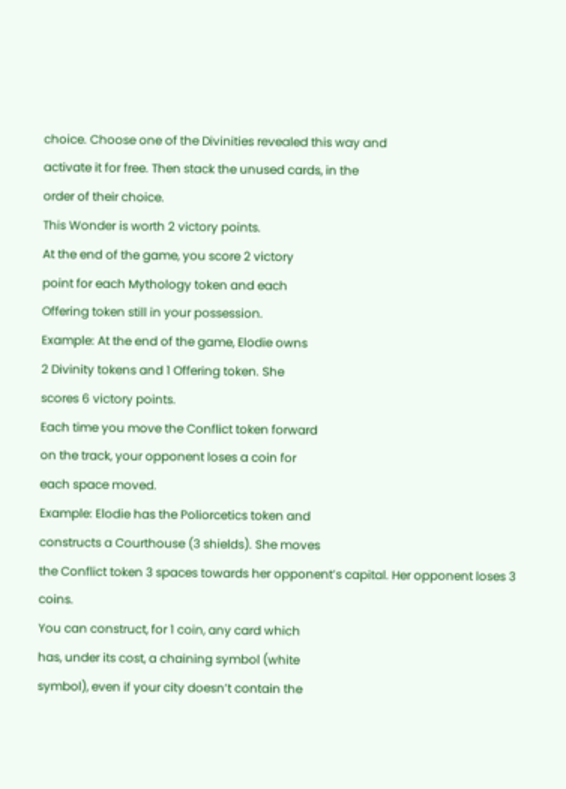choice. Choose one of the Divinities revealed this way and
activate it for free. Then stack the unused cards, in the
order of their choice.
This Wonder is worth 2 victory points.
At the end of the game, you score 2 victory
point for each Mythology token and each
Offering token still in your possession.
Example: At the end of the game, Elodie owns
2 Divinity tokens and 1 Offering token. She
scores 6 victory points.
Each time you move the Conflict token forward
on the track, your opponent loses a coin for
each space moved.
Example: Elodie has the Poliorcetics token and
constructs a Courthouse (3 shields). She moves
the Conflict token 3 spaces towards her opponent’s capital. Her opponent loses 3 coins.
You can construct, for 1 coin, any card which
has, under its cost, a chaining symbol (white
symbol), even if your city doesn’t contain the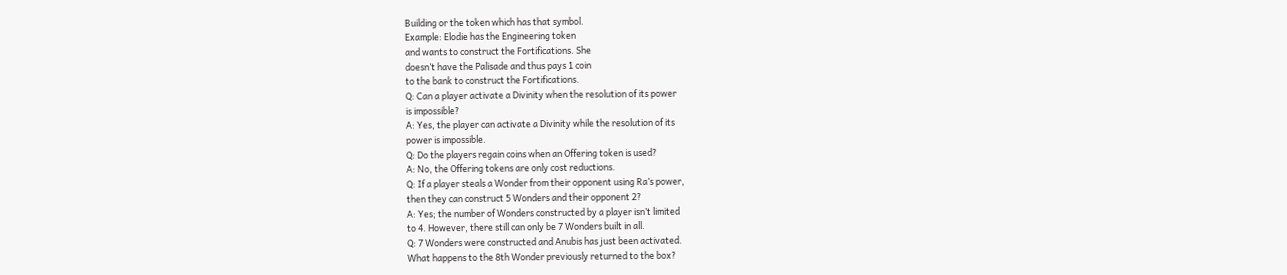Building or the token which has that symbol.
Example: Elodie has the Engineering token
and wants to construct the Fortifications. She
doesn’t have the Palisade and thus pays 1 coin
to the bank to construct the Fortifications.
Q: Can a player activate a Divinity when the resolution of its power
is impossible?
A: Yes, the player can activate a Divinity while the resolution of its
power is impossible.
Q: Do the players regain coins when an Offering token is used?
A: No, the Offering tokens are only cost reductions.
Q: If a player steals a Wonder from their opponent using Ra’s power,
then they can construct 5 Wonders and their opponent 2?
A: Yes; the number of Wonders constructed by a player isn’t limited
to 4. However, there still can only be 7 Wonders built in all.
Q: 7 Wonders were constructed and Anubis has just been activated.
What happens to the 8th Wonder previously returned to the box?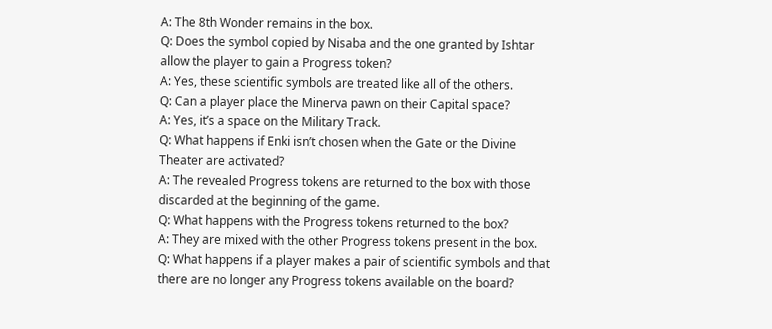A: The 8th Wonder remains in the box.
Q: Does the symbol copied by Nisaba and the one granted by Ishtar
allow the player to gain a Progress token?
A: Yes, these scientific symbols are treated like all of the others.
Q: Can a player place the Minerva pawn on their Capital space?
A: Yes, it’s a space on the Military Track.
Q: What happens if Enki isn’t chosen when the Gate or the Divine
Theater are activated?
A: The revealed Progress tokens are returned to the box with those
discarded at the beginning of the game.
Q: What happens with the Progress tokens returned to the box?
A: They are mixed with the other Progress tokens present in the box.
Q: What happens if a player makes a pair of scientific symbols and that
there are no longer any Progress tokens available on the board?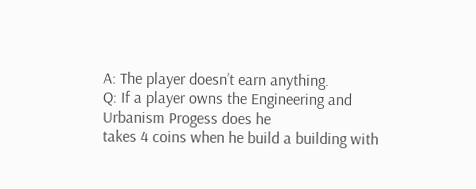A: The player doesn’t earn anything.
Q: If a player owns the Engineering and Urbanism Progess does he
takes 4 coins when he build a building with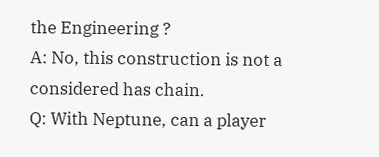the Engineering ?
A: No, this construction is not a considered has chain.
Q: With Neptune, can a player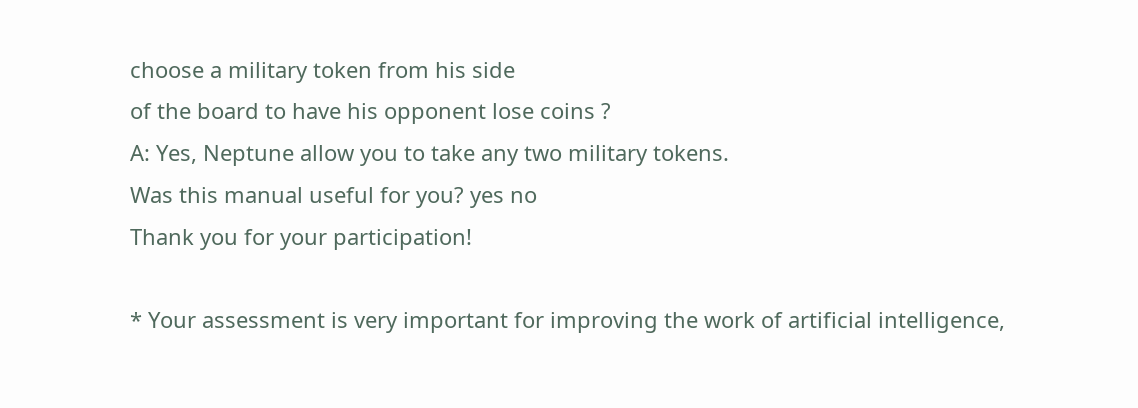choose a military token from his side
of the board to have his opponent lose coins ?
A: Yes, Neptune allow you to take any two military tokens.
Was this manual useful for you? yes no
Thank you for your participation!

* Your assessment is very important for improving the work of artificial intelligence,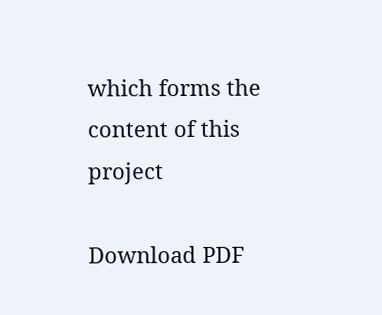which forms the content of this project

Download PDF